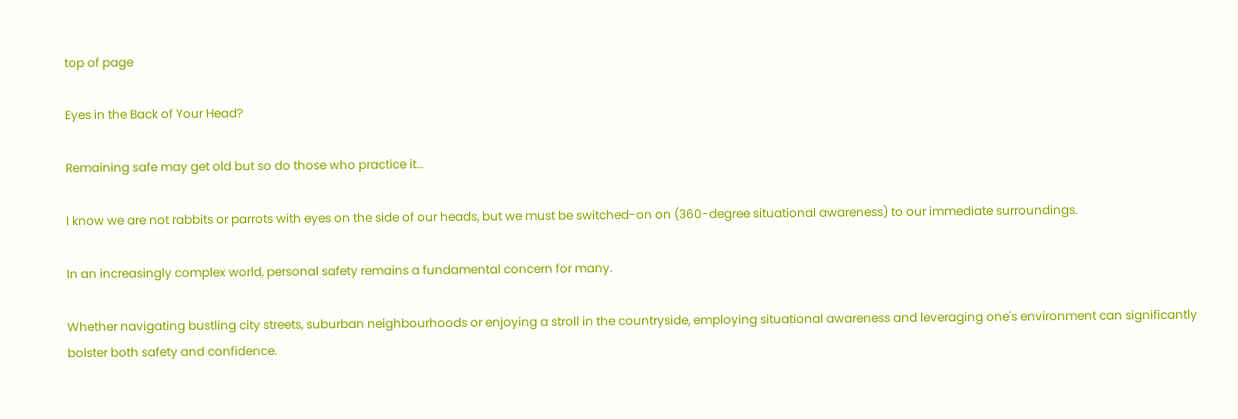top of page

Eyes in the Back of Your Head?

Remaining safe may get old but so do those who practice it…

I know we are not rabbits or parrots with eyes on the side of our heads, but we must be switched-on on (360-degree situational awareness) to our immediate surroundings.

In an increasingly complex world, personal safety remains a fundamental concern for many.

Whether navigating bustling city streets, suburban neighbourhoods or enjoying a stroll in the countryside, employing situational awareness and leveraging one's environment can significantly bolster both safety and confidence.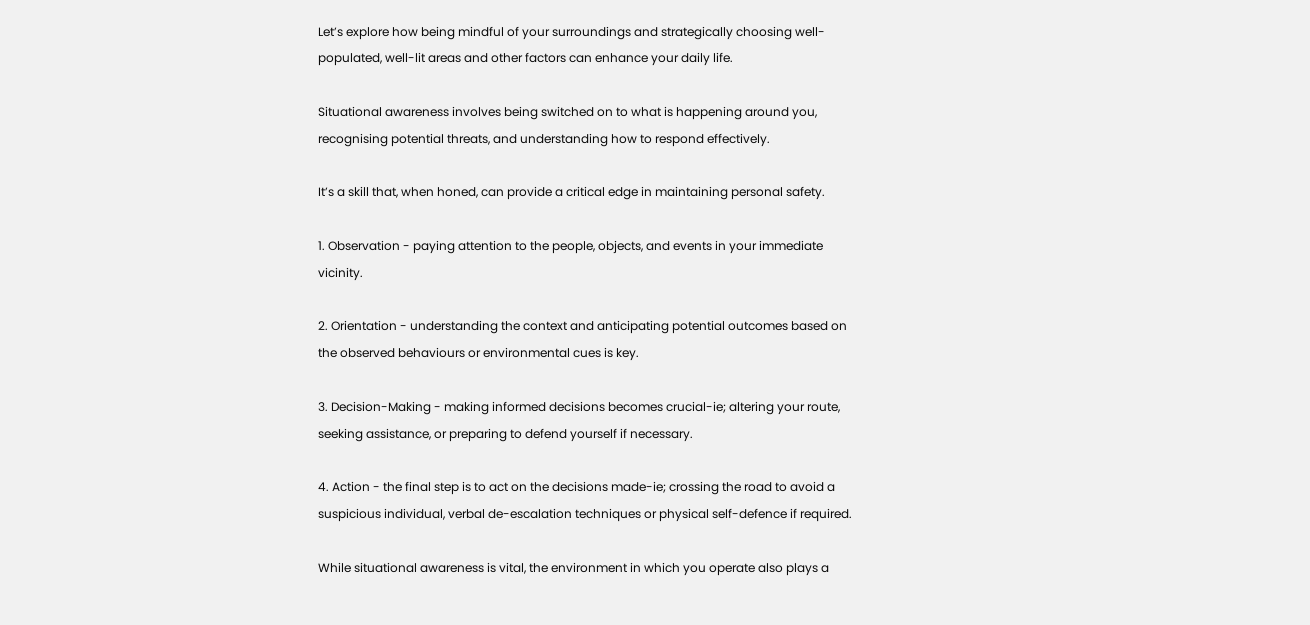Let’s explore how being mindful of your surroundings and strategically choosing well-populated, well-lit areas and other factors can enhance your daily life.

Situational awareness involves being switched on to what is happening around you, recognising potential threats, and understanding how to respond effectively.

It’s a skill that, when honed, can provide a critical edge in maintaining personal safety.

1. Observation - paying attention to the people, objects, and events in your immediate vicinity.

2. Orientation - understanding the context and anticipating potential outcomes based on the observed behaviours or environmental cues is key.

3. Decision-Making - making informed decisions becomes crucial-ie; altering your route, seeking assistance, or preparing to defend yourself if necessary.

4. Action - the final step is to act on the decisions made-ie; crossing the road to avoid a suspicious individual, verbal de-escalation techniques or physical self-defence if required.

While situational awareness is vital, the environment in which you operate also plays a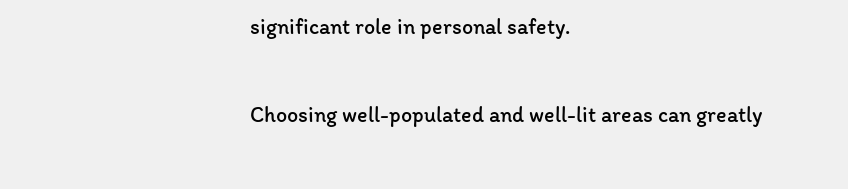significant role in personal safety.

Choosing well-populated and well-lit areas can greatly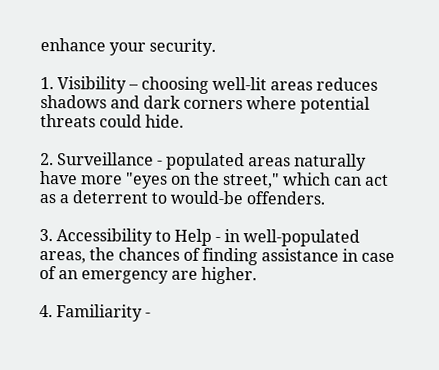enhance your security.

1. Visibility – choosing well-lit areas reduces shadows and dark corners where potential threats could hide.

2. Surveillance - populated areas naturally have more "eyes on the street," which can act as a deterrent to would-be offenders.

3. Accessibility to Help - in well-populated areas, the chances of finding assistance in case of an emergency are higher.

4. Familiarity -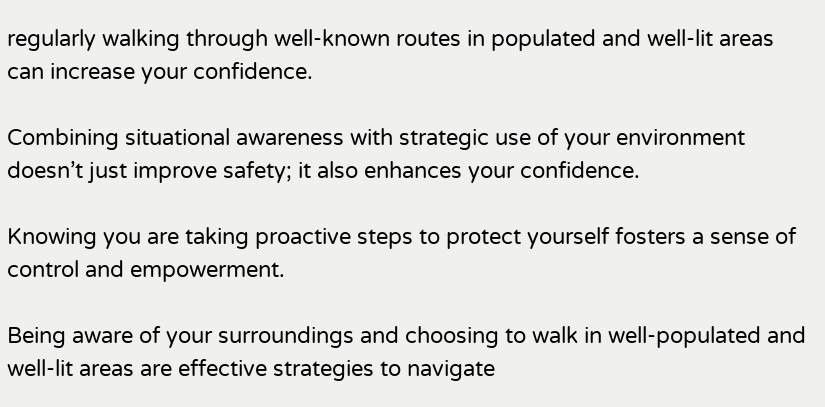regularly walking through well-known routes in populated and well-lit areas can increase your confidence.

Combining situational awareness with strategic use of your environment doesn’t just improve safety; it also enhances your confidence.

Knowing you are taking proactive steps to protect yourself fosters a sense of control and empowerment.

Being aware of your surroundings and choosing to walk in well-populated and well-lit areas are effective strategies to navigate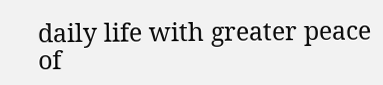daily life with greater peace of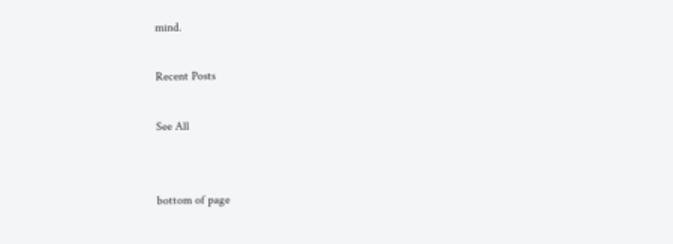mind.

Recent Posts

See All


bottom of page